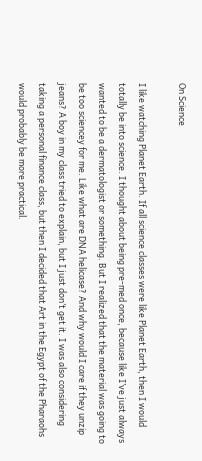On Science

I like watching Planet Earth. If all science classes were like Planet Earth, then I would totally be into science. I thought about being pre-med once, because like I’ve just always wanted to be a dermatologist or something. But I realized that the material was going to be too sciencey for me. Like what are DNA helicase? And why would I care if they unzip jeans? A boy in my class tried to explain, but I just don’t get it. I was also considering taking a personal finance class, but then I decided that Art in the Egypt of the Pharaohs would probably be more practical.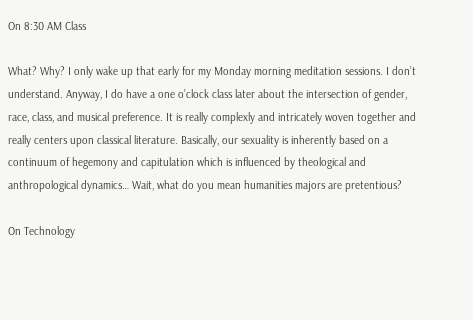On 8:30 AM Class

What? Why? I only wake up that early for my Monday morning meditation sessions. I don’t understand. Anyway, I do have a one o’clock class later about the intersection of gender, race, class, and musical preference. It is really complexly and intricately woven together and really centers upon classical literature. Basically, our sexuality is inherently based on a continuum of hegemony and capitulation which is influenced by theological and
anthropological dynamics… Wait, what do you mean humanities majors are pretentious?

On Technology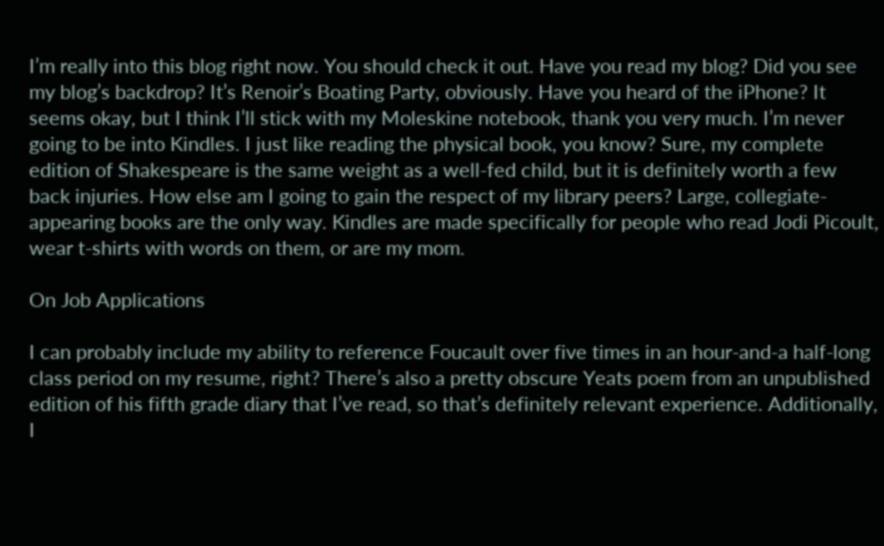I’m really into this blog right now. You should check it out. Have you read my blog? Did you see my blog’s backdrop? It’s Renoir’s Boating Party, obviously. Have you heard of the iPhone? It seems okay, but I think I’ll stick with my Moleskine notebook, thank you very much. I’m never going to be into Kindles. I just like reading the physical book, you know? Sure, my complete edition of Shakespeare is the same weight as a well-fed child, but it is definitely worth a few back injuries. How else am I going to gain the respect of my library peers? Large, collegiate-appearing books are the only way. Kindles are made specifically for people who read Jodi Picoult, wear t-shirts with words on them, or are my mom.

On Job Applications

I can probably include my ability to reference Foucault over five times in an hour-and-a half-long class period on my resume, right? There’s also a pretty obscure Yeats poem from an unpublished edition of his fifth grade diary that I’ve read, so that’s definitely relevant experience. Additionally, I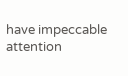have impeccable attention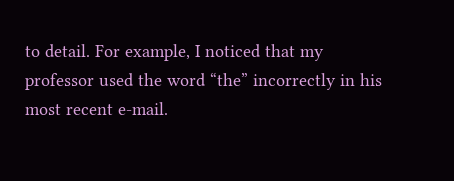to detail. For example, I noticed that my professor used the word “the” incorrectly in his most recent e-mail.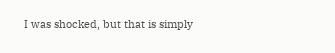I was shocked, but that is simply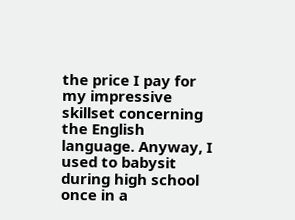the price I pay for my impressive skillset concerning the English language. Anyway, I used to babysit during high school once in a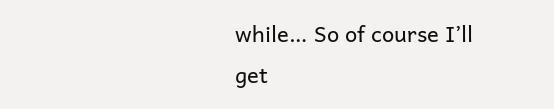while… So of course I’ll get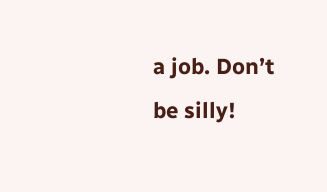a job. Don’t be silly!